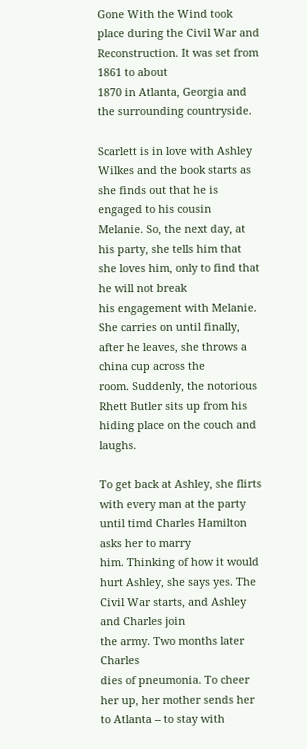Gone With the Wind took place during the Civil War and Reconstruction. It was set from 1861 to about
1870 in Atlanta, Georgia and the surrounding countryside.

Scarlett is in love with Ashley Wilkes and the book starts as she finds out that he is engaged to his cousin
Melanie. So, the next day, at his party, she tells him that she loves him, only to find that he will not break
his engagement with Melanie. She carries on until finally, after he leaves, she throws a china cup across the
room. Suddenly, the notorious
Rhett Butler sits up from his hiding place on the couch and laughs.

To get back at Ashley, she flirts with every man at the party until timd Charles Hamilton asks her to marry
him. Thinking of how it would hurt Ashley, she says yes. The Civil War starts, and Ashley and Charles join
the army. Two months later Charles
dies of pneumonia. To cheer her up, her mother sends her to Atlanta -- to stay with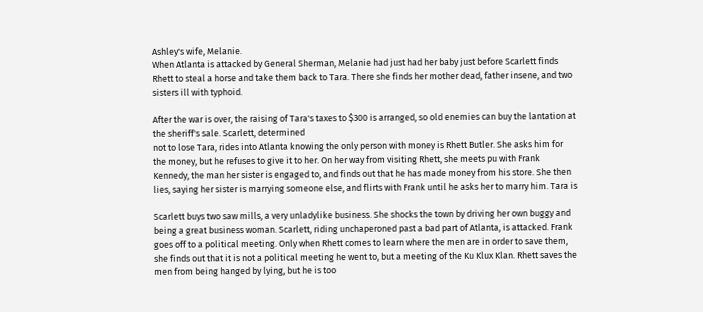Ashley's wife, Melanie.
When Atlanta is attacked by General Sherman, Melanie had just had her baby just before Scarlett finds
Rhett to steal a horse and take them back to Tara. There she finds her mother dead, father insene, and two
sisters ill with typhoid.

After the war is over, the raising of Tara's taxes to $300 is arranged, so old enemies can buy the lantation at
the sheriff's sale. Scarlett, determined
not to lose Tara, rides into Atlanta knowing the only person with money is Rhett Butler. She asks him for
the money, but he refuses to give it to her. On her way from visiting Rhett, she meets pu with Frank
Kennedy, the man her sister is engaged to, and finds out that he has made money from his store. She then
lies, saying her sister is marrying someone else, and flirts with Frank until he asks her to marry him. Tara is

Scarlett buys two saw mills, a very unladylike business. She shocks the town by driving her own buggy and
being a great business woman. Scarlett, riding unchaperoned past a bad part of Atlanta, is attacked. Frank
goes off to a political meeting. Only when Rhett comes to learn where the men are in order to save them,
she finds out that it is not a political meeting he went to, but a meeting of the Ku Klux Klan. Rhett saves the
men from being hanged by lying, but he is too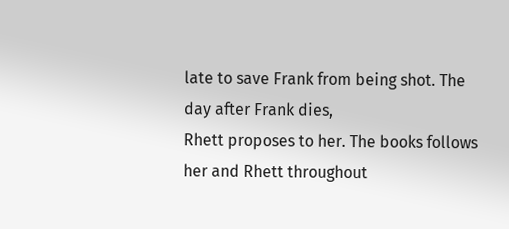late to save Frank from being shot. The day after Frank dies,
Rhett proposes to her. The books follows her and Rhett throughout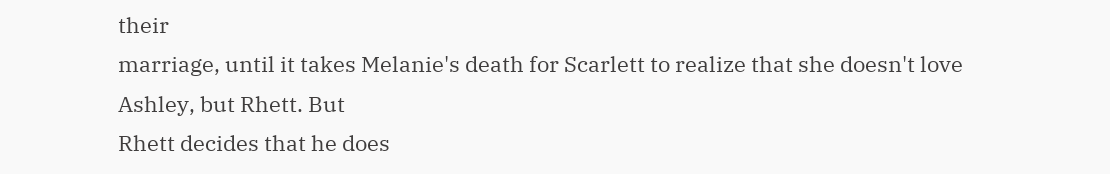their
marriage, until it takes Melanie's death for Scarlett to realize that she doesn't love Ashley, but Rhett. But
Rhett decides that he does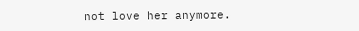not love her anymore.